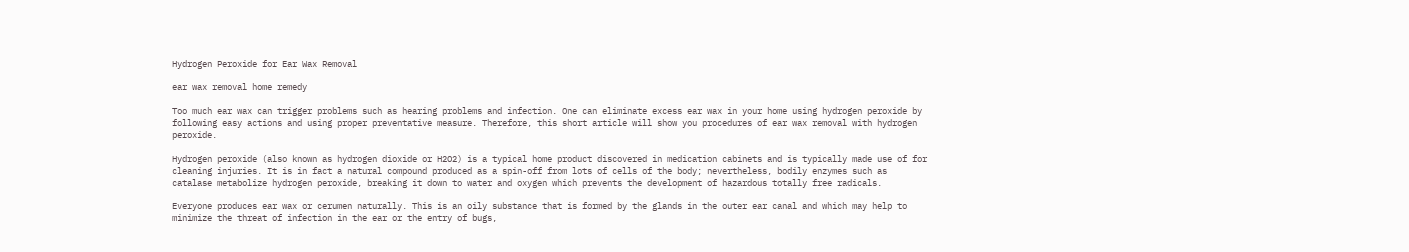Hydrogen Peroxide for Ear Wax Removal

ear wax removal home remedy

Too much ear wax can trigger problems such as hearing problems and infection. One can eliminate excess ear wax in your home using hydrogen peroxide by following easy actions and using proper preventative measure. Therefore, this short article will show you procedures of ear wax removal with hydrogen peroxide.

Hydrogen peroxide (also known as hydrogen dioxide or H2O2) is a typical home product discovered in medication cabinets and is typically made use of for cleaning injuries. It is in fact a natural compound produced as a spin-off from lots of cells of the body; nevertheless, bodily enzymes such as catalase metabolize hydrogen peroxide, breaking it down to water and oxygen which prevents the development of hazardous totally free radicals.

Everyone produces ear wax or cerumen naturally. This is an oily substance that is formed by the glands in the outer ear canal and which may help to minimize the threat of infection in the ear or the entry of bugs,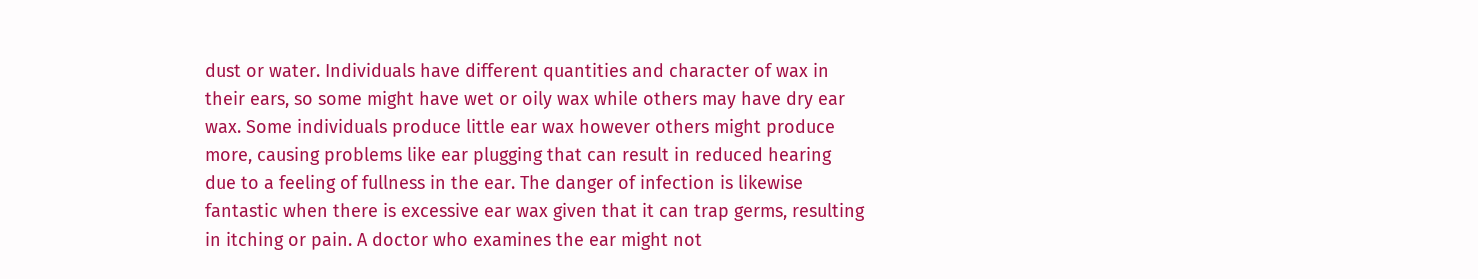dust or water. Individuals have different quantities and character of wax in their ears, so some might have wet or oily wax while others may have dry ear wax. Some individuals produce little ear wax however others might produce more, causing problems like ear plugging that can result in reduced hearing due to a feeling of fullness in the ear. The danger of infection is likewise fantastic when there is excessive ear wax given that it can trap germs, resulting in itching or pain. A doctor who examines the ear might not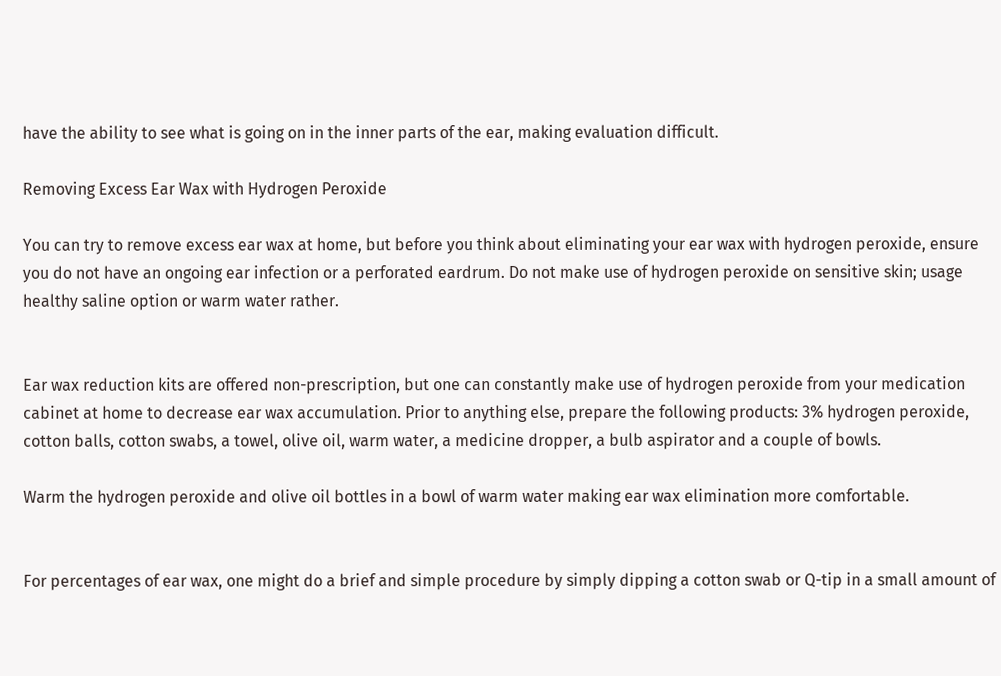have the ability to see what is going on in the inner parts of the ear, making evaluation difficult.

Removing Excess Ear Wax with Hydrogen Peroxide

You can try to remove excess ear wax at home, but before you think about eliminating your ear wax with hydrogen peroxide, ensure you do not have an ongoing ear infection or a perforated eardrum. Do not make use of hydrogen peroxide on sensitive skin; usage healthy saline option or warm water rather.


Ear wax reduction kits are offered non-prescription, but one can constantly make use of hydrogen peroxide from your medication cabinet at home to decrease ear wax accumulation. Prior to anything else, prepare the following products: 3% hydrogen peroxide, cotton balls, cotton swabs, a towel, olive oil, warm water, a medicine dropper, a bulb aspirator and a couple of bowls.

Warm the hydrogen peroxide and olive oil bottles in a bowl of warm water making ear wax elimination more comfortable.


For percentages of ear wax, one might do a brief and simple procedure by simply dipping a cotton swab or Q-tip in a small amount of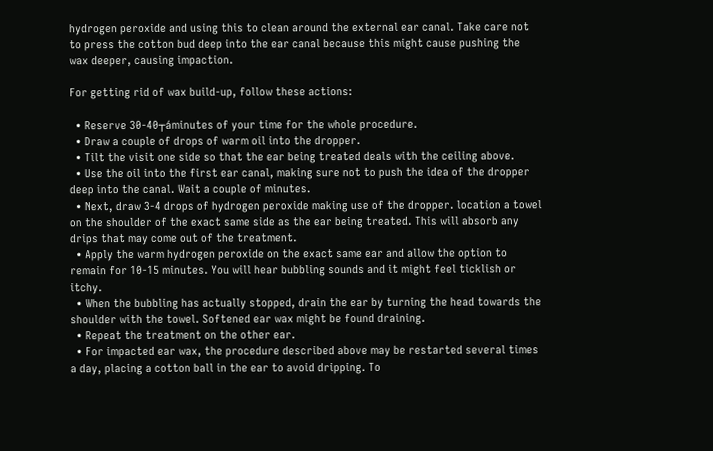hydrogen peroxide and using this to clean around the external ear canal. Take care not to press the cotton bud deep into the ear canal because this might cause pushing the wax deeper, causing impaction.

For getting rid of wax build-up, follow these actions:

  • Reserve 30-40┬áminutes of your time for the whole procedure.
  • Draw a couple of drops of warm oil into the dropper.
  • Tilt the visit one side so that the ear being treated deals with the ceiling above.
  • Use the oil into the first ear canal, making sure not to push the idea of the dropper deep into the canal. Wait a couple of minutes.
  • Next, draw 3-4 drops of hydrogen peroxide making use of the dropper. location a towel on the shoulder of the exact same side as the ear being treated. This will absorb any drips that may come out of the treatment.
  • Apply the warm hydrogen peroxide on the exact same ear and allow the option to remain for 10-15 minutes. You will hear bubbling sounds and it might feel ticklish or itchy.
  • When the bubbling has actually stopped, drain the ear by turning the head towards the shoulder with the towel. Softened ear wax might be found draining.
  • Repeat the treatment on the other ear.
  • For impacted ear wax, the procedure described above may be restarted several times a day, placing a cotton ball in the ear to avoid dripping. To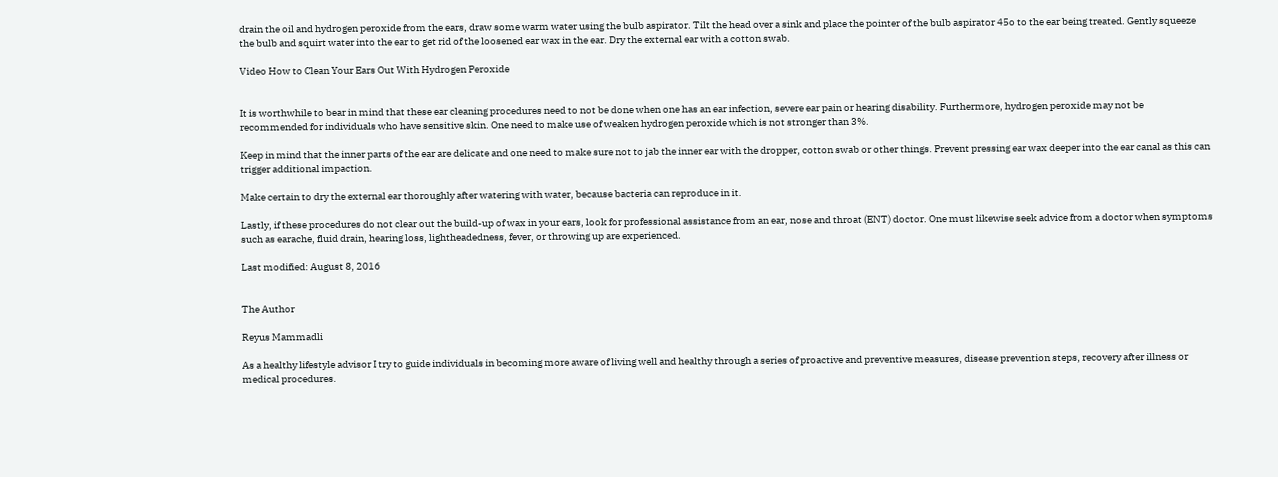drain the oil and hydrogen peroxide from the ears, draw some warm water using the bulb aspirator. Tilt the head over a sink and place the pointer of the bulb aspirator 45o to the ear being treated. Gently squeeze the bulb and squirt water into the ear to get rid of the loosened ear wax in the ear. Dry the external ear with a cotton swab.

Video How to Clean Your Ears Out With Hydrogen Peroxide


It is worthwhile to bear in mind that these ear cleaning procedures need to not be done when one has an ear infection, severe ear pain or hearing disability. Furthermore, hydrogen peroxide may not be recommended for individuals who have sensitive skin. One need to make use of weaken hydrogen peroxide which is not stronger than 3%.

Keep in mind that the inner parts of the ear are delicate and one need to make sure not to jab the inner ear with the dropper, cotton swab or other things. Prevent pressing ear wax deeper into the ear canal as this can trigger additional impaction.

Make certain to dry the external ear thoroughly after watering with water, because bacteria can reproduce in it.

Lastly, if these procedures do not clear out the build-up of wax in your ears, look for professional assistance from an ear, nose and throat (ENT) doctor. One must likewise seek advice from a doctor when symptoms such as earache, fluid drain, hearing loss, lightheadedness, fever, or throwing up are experienced.

Last modified: August 8, 2016


The Author

Reyus Mammadli

As a healthy lifestyle advisor I try to guide individuals in becoming more aware of living well and healthy through a series of proactive and preventive measures, disease prevention steps, recovery after illness or medical procedures.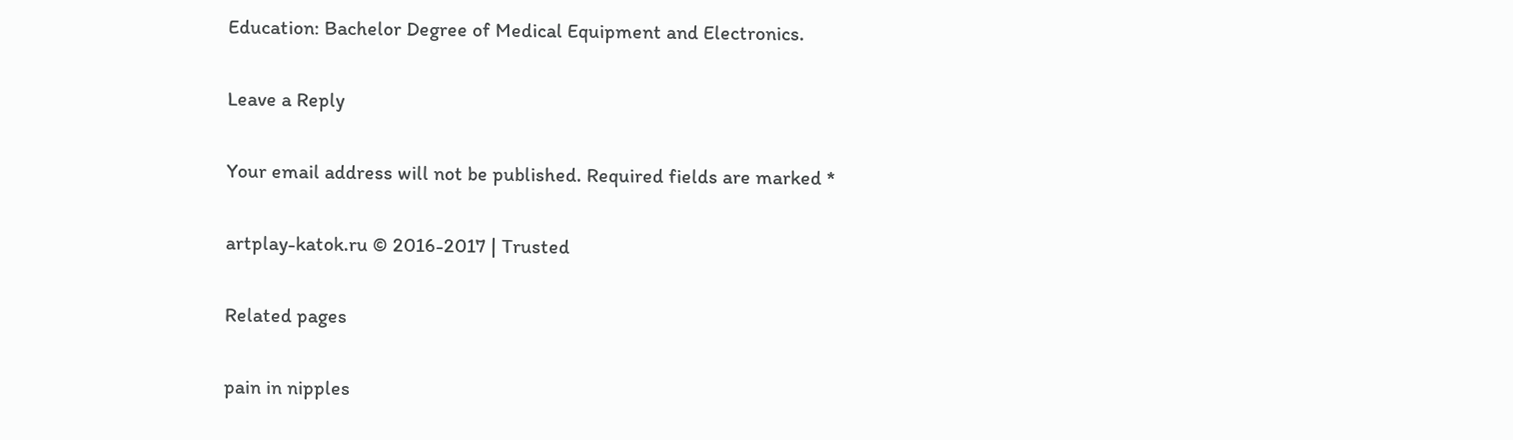Education: Bachelor Degree of Medical Equipment and Electronics.

Leave a Reply

Your email address will not be published. Required fields are marked *

artplay-katok.ru © 2016-2017 | Trusted

Related pages

pain in nipples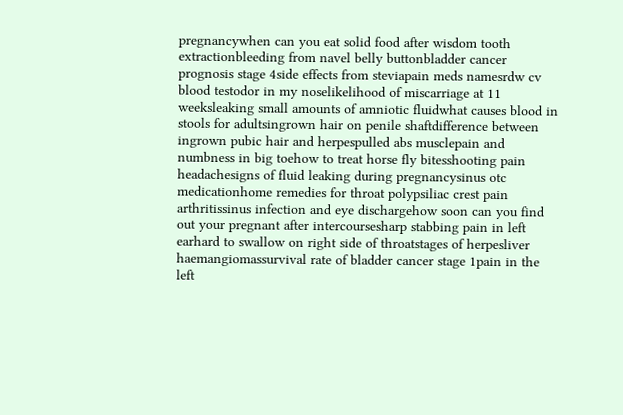pregnancywhen can you eat solid food after wisdom tooth extractionbleeding from navel belly buttonbladder cancer prognosis stage 4side effects from steviapain meds namesrdw cv blood testodor in my noselikelihood of miscarriage at 11 weeksleaking small amounts of amniotic fluidwhat causes blood in stools for adultsingrown hair on penile shaftdifference between ingrown pubic hair and herpespulled abs musclepain and numbness in big toehow to treat horse fly bitesshooting pain headachesigns of fluid leaking during pregnancysinus otc medicationhome remedies for throat polypsiliac crest pain arthritissinus infection and eye dischargehow soon can you find out your pregnant after intercoursesharp stabbing pain in left earhard to swallow on right side of throatstages of herpesliver haemangiomassurvival rate of bladder cancer stage 1pain in the left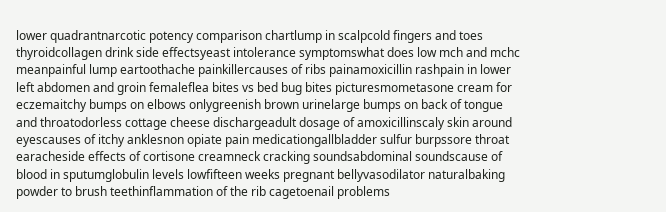lower quadrantnarcotic potency comparison chartlump in scalpcold fingers and toes thyroidcollagen drink side effectsyeast intolerance symptomswhat does low mch and mchc meanpainful lump eartoothache painkillercauses of ribs painamoxicillin rashpain in lower left abdomen and groin femaleflea bites vs bed bug bites picturesmometasone cream for eczemaitchy bumps on elbows onlygreenish brown urinelarge bumps on back of tongue and throatodorless cottage cheese dischargeadult dosage of amoxicillinscaly skin around eyescauses of itchy anklesnon opiate pain medicationgallbladder sulfur burpssore throat earacheside effects of cortisone creamneck cracking soundsabdominal soundscause of blood in sputumglobulin levels lowfifteen weeks pregnant bellyvasodilator naturalbaking powder to brush teethinflammation of the rib cagetoenail problems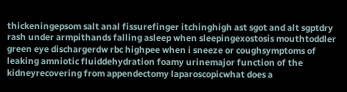thickeningepsom salt anal fissurefinger itchinghigh ast sgot and alt sgptdry rash under armpithands falling asleep when sleepingexostosis mouthtoddler green eye dischargerdw rbc highpee when i sneeze or coughsymptoms of leaking amniotic fluiddehydration foamy urinemajor function of the kidneyrecovering from appendectomy laparoscopicwhat does a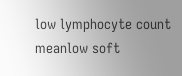low lymphocyte count meanlow soft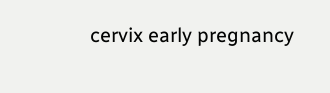cervix early pregnancy